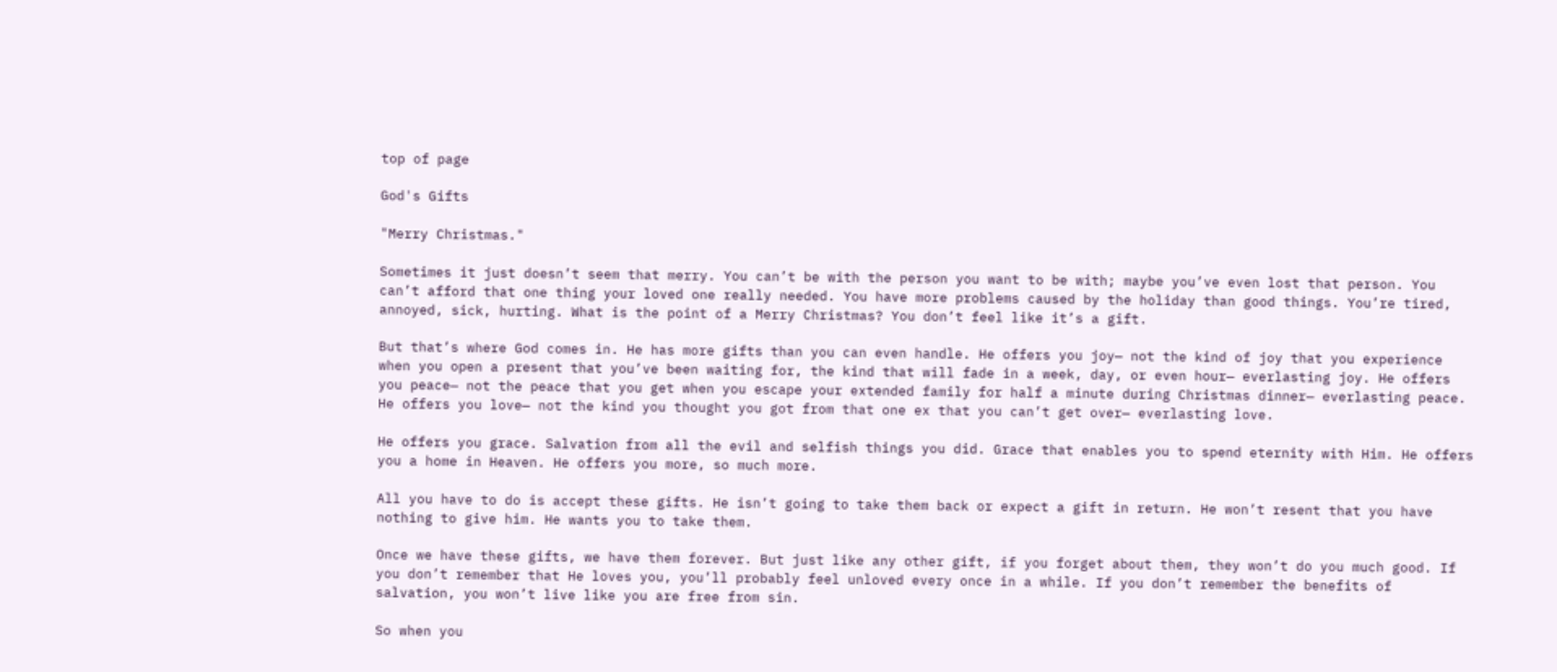top of page

God's Gifts

"Merry Christmas."

Sometimes it just doesn’t seem that merry. You can’t be with the person you want to be with; maybe you’ve even lost that person. You can’t afford that one thing your loved one really needed. You have more problems caused by the holiday than good things. You’re tired, annoyed, sick, hurting. What is the point of a Merry Christmas? You don’t feel like it’s a gift.

But that’s where God comes in. He has more gifts than you can even handle. He offers you joy— not the kind of joy that you experience when you open a present that you’ve been waiting for, the kind that will fade in a week, day, or even hour— everlasting joy. He offers you peace— not the peace that you get when you escape your extended family for half a minute during Christmas dinner— everlasting peace. He offers you love— not the kind you thought you got from that one ex that you can’t get over— everlasting love.

He offers you grace. Salvation from all the evil and selfish things you did. Grace that enables you to spend eternity with Him. He offers you a home in Heaven. He offers you more, so much more.

All you have to do is accept these gifts. He isn’t going to take them back or expect a gift in return. He won’t resent that you have nothing to give him. He wants you to take them.

Once we have these gifts, we have them forever. But just like any other gift, if you forget about them, they won’t do you much good. If you don’t remember that He loves you, you’ll probably feel unloved every once in a while. If you don’t remember the benefits of salvation, you won’t live like you are free from sin.

So when you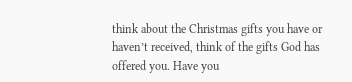think about the Christmas gifts you have or haven’t received, think of the gifts God has offered you. Have you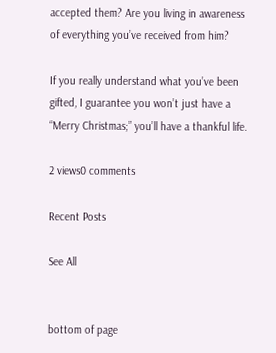accepted them? Are you living in awareness of everything you’ve received from him?

If you really understand what you’ve been gifted, I guarantee you won’t just have a “Merry Christmas;” you’ll have a thankful life.

2 views0 comments

Recent Posts

See All


bottom of page